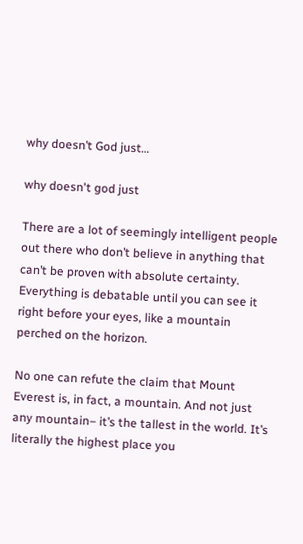why doesn’t God just…

why doesn't god just

There are a lot of seemingly intelligent people out there who don’t believe in anything that can’t be proven with absolute certainty. Everything is debatable until you can see it right before your eyes, like a mountain perched on the horizon.

No one can refute the claim that Mount Everest is, in fact, a mountain. And not just any mountain– it’s the tallest in the world. It’s literally the highest place you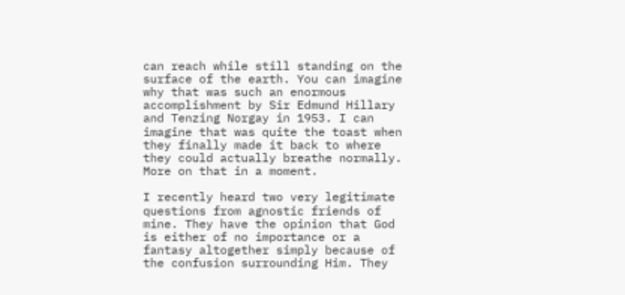can reach while still standing on the surface of the earth. You can imagine why that was such an enormous accomplishment by Sir Edmund Hillary and Tenzing Norgay in 1953. I can imagine that was quite the toast when they finally made it back to where they could actually breathe normally. More on that in a moment.

I recently heard two very legitimate questions from agnostic friends of mine. They have the opinion that God is either of no importance or a fantasy altogether simply because of the confusion surrounding Him. They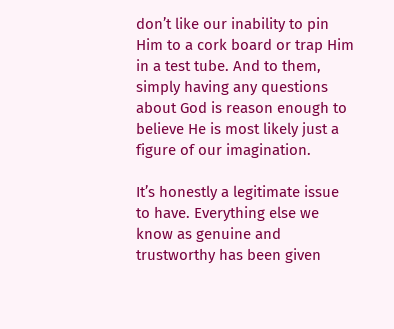don’t like our inability to pin Him to a cork board or trap Him in a test tube. And to them, simply having any questions about God is reason enough to believe He is most likely just a figure of our imagination.

It’s honestly a legitimate issue to have. Everything else we know as genuine and trustworthy has been given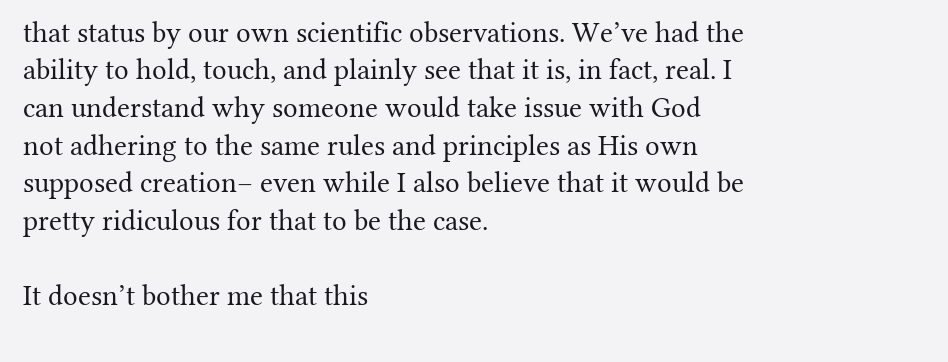that status by our own scientific observations. We’ve had the ability to hold, touch, and plainly see that it is, in fact, real. I can understand why someone would take issue with God not adhering to the same rules and principles as His own supposed creation– even while I also believe that it would be pretty ridiculous for that to be the case.

It doesn’t bother me that this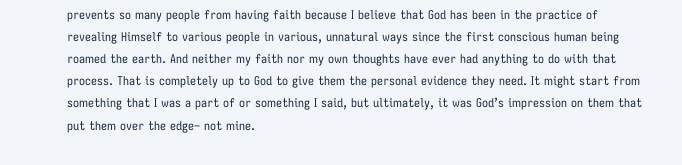prevents so many people from having faith because I believe that God has been in the practice of revealing Himself to various people in various, unnatural ways since the first conscious human being roamed the earth. And neither my faith nor my own thoughts have ever had anything to do with that process. That is completely up to God to give them the personal evidence they need. It might start from something that I was a part of or something I said, but ultimately, it was God’s impression on them that put them over the edge– not mine.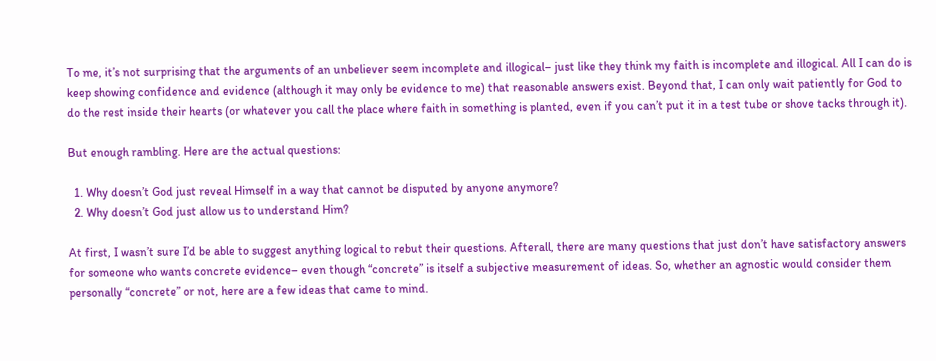To me, it’s not surprising that the arguments of an unbeliever seem incomplete and illogical– just like they think my faith is incomplete and illogical. All I can do is keep showing confidence and evidence (although it may only be evidence to me) that reasonable answers exist. Beyond that, I can only wait patiently for God to do the rest inside their hearts (or whatever you call the place where faith in something is planted, even if you can’t put it in a test tube or shove tacks through it).

But enough rambling. Here are the actual questions:

  1. Why doesn’t God just reveal Himself in a way that cannot be disputed by anyone anymore?
  2. Why doesn’t God just allow us to understand Him?

At first, I wasn’t sure I’d be able to suggest anything logical to rebut their questions. Afterall, there are many questions that just don’t have satisfactory answers for someone who wants concrete evidence– even though “concrete” is itself a subjective measurement of ideas. So, whether an agnostic would consider them personally “concrete” or not, here are a few ideas that came to mind.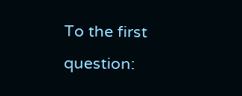To the first question: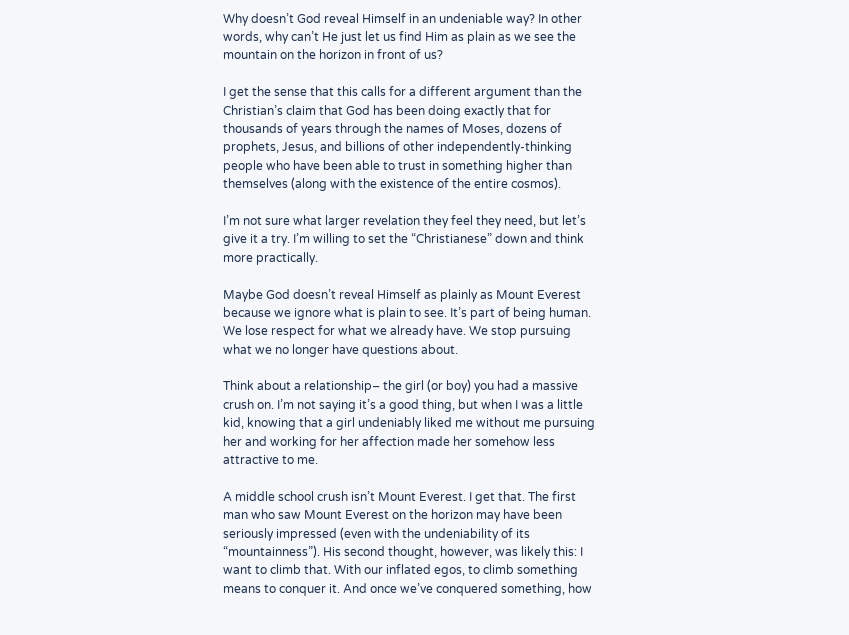Why doesn’t God reveal Himself in an undeniable way? In other words, why can’t He just let us find Him as plain as we see the mountain on the horizon in front of us?

I get the sense that this calls for a different argument than the Christian’s claim that God has been doing exactly that for thousands of years through the names of Moses, dozens of prophets, Jesus, and billions of other independently-thinking people who have been able to trust in something higher than themselves (along with the existence of the entire cosmos).

I’m not sure what larger revelation they feel they need, but let’s give it a try. I’m willing to set the “Christianese” down and think more practically.

Maybe God doesn’t reveal Himself as plainly as Mount Everest because we ignore what is plain to see. It’s part of being human. We lose respect for what we already have. We stop pursuing what we no longer have questions about.

Think about a relationship– the girl (or boy) you had a massive crush on. I’m not saying it’s a good thing, but when I was a little kid, knowing that a girl undeniably liked me without me pursuing her and working for her affection made her somehow less attractive to me.

A middle school crush isn’t Mount Everest. I get that. The first man who saw Mount Everest on the horizon may have been seriously impressed (even with the undeniability of its “mountainness”). His second thought, however, was likely this: I want to climb that. With our inflated egos, to climb something means to conquer it. And once we’ve conquered something, how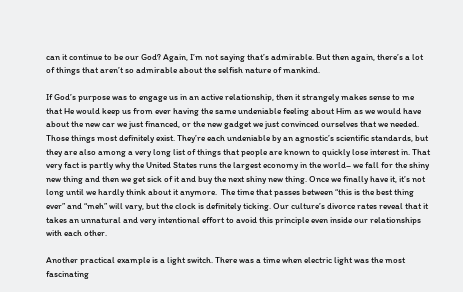can it continue to be our God? Again, I’m not saying that’s admirable. But then again, there’s a lot of things that aren’t so admirable about the selfish nature of mankind.

If God’s purpose was to engage us in an active relationship, then it strangely makes sense to me that He would keep us from ever having the same undeniable feeling about Him as we would have about the new car we just financed, or the new gadget we just convinced ourselves that we needed. Those things most definitely exist. They’re each undeniable by an agnostic’s scientific standards, but they are also among a very long list of things that people are known to quickly lose interest in. That very fact is partly why the United States runs the largest economy in the world– we fall for the shiny new thing and then we get sick of it and buy the next shiny new thing. Once we finally have it, it’s not long until we hardly think about it anymore.  The time that passes between “this is the best thing ever” and “meh” will vary, but the clock is definitely ticking. Our culture’s divorce rates reveal that it takes an unnatural and very intentional effort to avoid this principle even inside our relationships with each other.

Another practical example is a light switch. There was a time when electric light was the most fascinating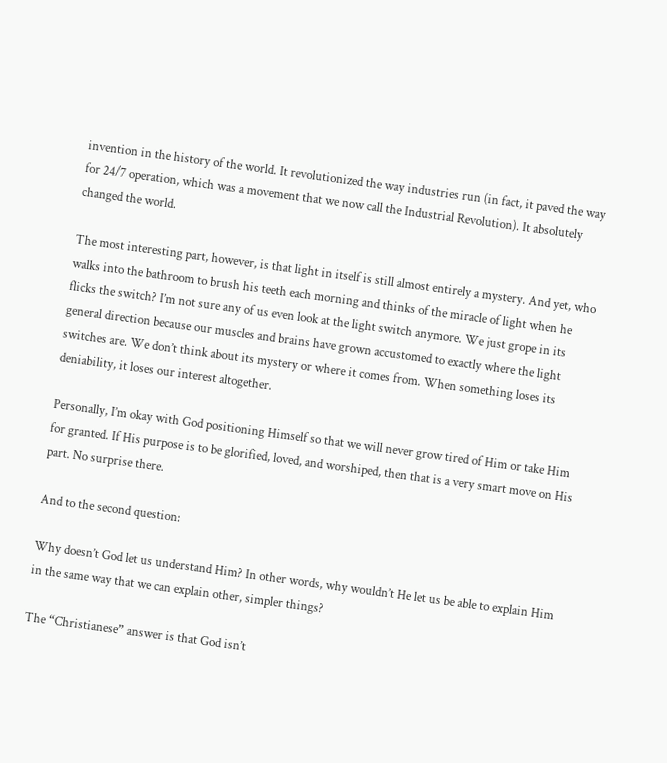invention in the history of the world. It revolutionized the way industries run (in fact, it paved the way for 24/7 operation, which was a movement that we now call the Industrial Revolution). It absolutely changed the world.

The most interesting part, however, is that light in itself is still almost entirely a mystery. And yet, who walks into the bathroom to brush his teeth each morning and thinks of the miracle of light when he flicks the switch? I’m not sure any of us even look at the light switch anymore. We just grope in its general direction because our muscles and brains have grown accustomed to exactly where the light switches are. We don’t think about its mystery or where it comes from. When something loses its deniability, it loses our interest altogether.

Personally, I’m okay with God positioning Himself so that we will never grow tired of Him or take Him for granted. If His purpose is to be glorified, loved, and worshiped, then that is a very smart move on His part. No surprise there.

And to the second question:

Why doesn’t God let us understand Him? In other words, why wouldn’t He let us be able to explain Him in the same way that we can explain other, simpler things?

The “Christianese” answer is that God isn’t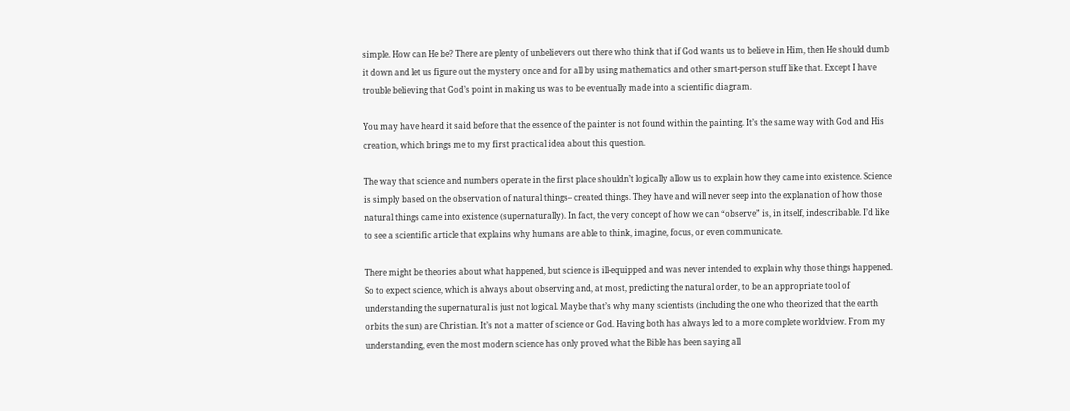simple. How can He be? There are plenty of unbelievers out there who think that if God wants us to believe in Him, then He should dumb it down and let us figure out the mystery once and for all by using mathematics and other smart-person stuff like that. Except I have trouble believing that God’s point in making us was to be eventually made into a scientific diagram.

You may have heard it said before that the essence of the painter is not found within the painting. It’s the same way with God and His creation, which brings me to my first practical idea about this question.

The way that science and numbers operate in the first place shouldn’t logically allow us to explain how they came into existence. Science is simply based on the observation of natural things– created things. They have and will never seep into the explanation of how those natural things came into existence (supernaturally). In fact, the very concept of how we can “observe” is, in itself, indescribable. I’d like to see a scientific article that explains why humans are able to think, imagine, focus, or even communicate.

There might be theories about what happened, but science is ill-equipped and was never intended to explain why those things happened. So to expect science, which is always about observing and, at most, predicting the natural order, to be an appropriate tool of understanding the supernatural is just not logical. Maybe that’s why many scientists (including the one who theorized that the earth orbits the sun) are Christian. It’s not a matter of science or God. Having both has always led to a more complete worldview. From my understanding, even the most modern science has only proved what the Bible has been saying all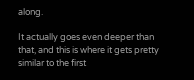along.

It actually goes even deeper than that, and this is where it gets pretty similar to the first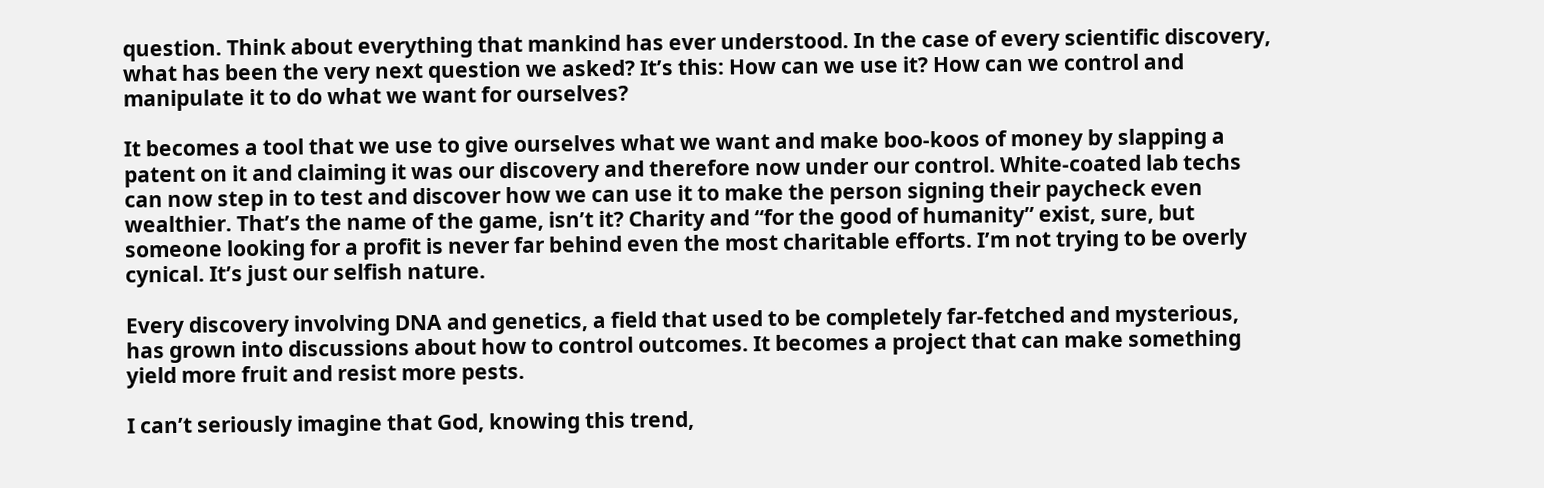question. Think about everything that mankind has ever understood. In the case of every scientific discovery, what has been the very next question we asked? It’s this: How can we use it? How can we control and manipulate it to do what we want for ourselves?

It becomes a tool that we use to give ourselves what we want and make boo-koos of money by slapping a patent on it and claiming it was our discovery and therefore now under our control. White-coated lab techs can now step in to test and discover how we can use it to make the person signing their paycheck even wealthier. That’s the name of the game, isn’t it? Charity and “for the good of humanity” exist, sure, but someone looking for a profit is never far behind even the most charitable efforts. I’m not trying to be overly cynical. It’s just our selfish nature.

Every discovery involving DNA and genetics, a field that used to be completely far-fetched and mysterious, has grown into discussions about how to control outcomes. It becomes a project that can make something yield more fruit and resist more pests.

I can’t seriously imagine that God, knowing this trend,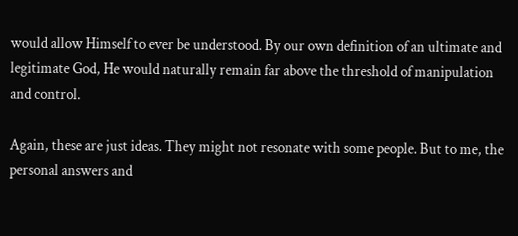would allow Himself to ever be understood. By our own definition of an ultimate and legitimate God, He would naturally remain far above the threshold of manipulation and control.

Again, these are just ideas. They might not resonate with some people. But to me, the personal answers and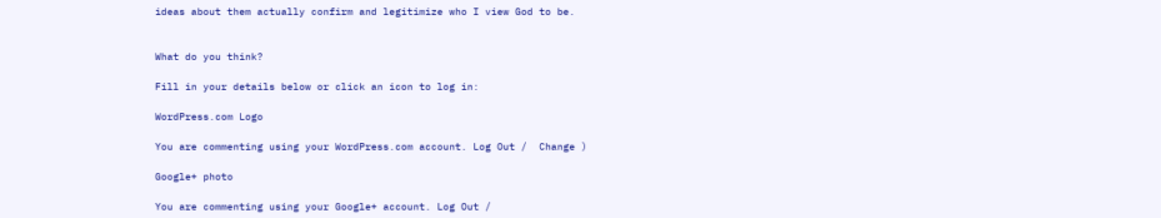ideas about them actually confirm and legitimize who I view God to be.


What do you think?

Fill in your details below or click an icon to log in:

WordPress.com Logo

You are commenting using your WordPress.com account. Log Out /  Change )

Google+ photo

You are commenting using your Google+ account. Log Out /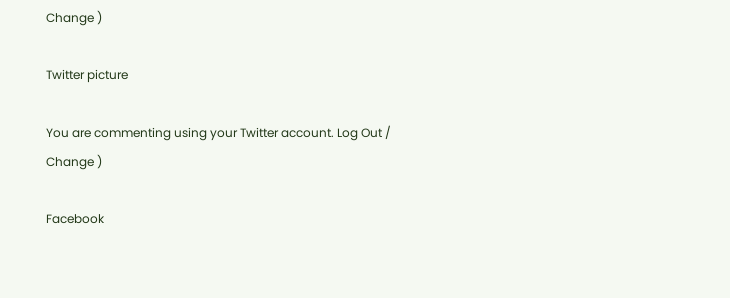Change )

Twitter picture

You are commenting using your Twitter account. Log Out /  Change )

Facebook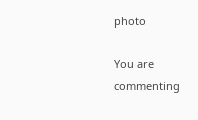photo

You are commenting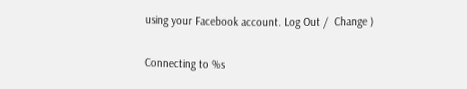using your Facebook account. Log Out /  Change )

Connecting to %s